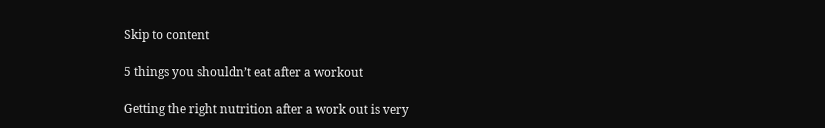Skip to content

5 things you shouldn’t eat after a workout

Getting the right nutrition after a work out is very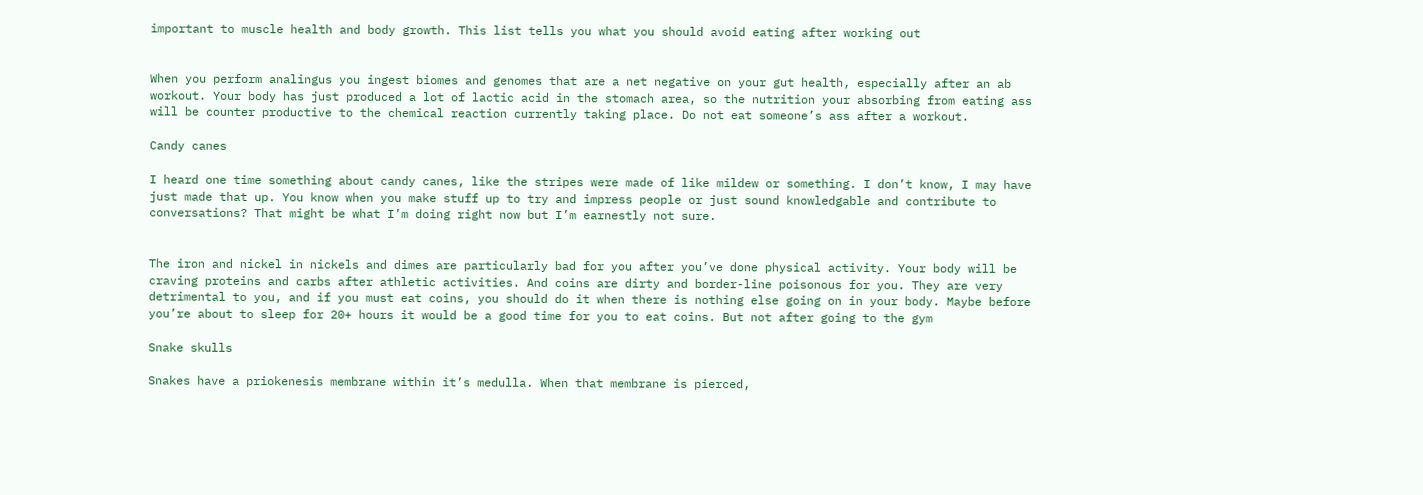important to muscle health and body growth. This list tells you what you should avoid eating after working out


When you perform analingus you ingest biomes and genomes that are a net negative on your gut health, especially after an ab workout. Your body has just produced a lot of lactic acid in the stomach area, so the nutrition your absorbing from eating ass will be counter productive to the chemical reaction currently taking place. Do not eat someone’s ass after a workout.

Candy canes

I heard one time something about candy canes, like the stripes were made of like mildew or something. I don’t know, I may have just made that up. You know when you make stuff up to try and impress people or just sound knowledgable and contribute to conversations? That might be what I’m doing right now but I’m earnestly not sure.


The iron and nickel in nickels and dimes are particularly bad for you after you’ve done physical activity. Your body will be craving proteins and carbs after athletic activities. And coins are dirty and border-line poisonous for you. They are very detrimental to you, and if you must eat coins, you should do it when there is nothing else going on in your body. Maybe before you’re about to sleep for 20+ hours it would be a good time for you to eat coins. But not after going to the gym

Snake skulls

Snakes have a priokenesis membrane within it’s medulla. When that membrane is pierced,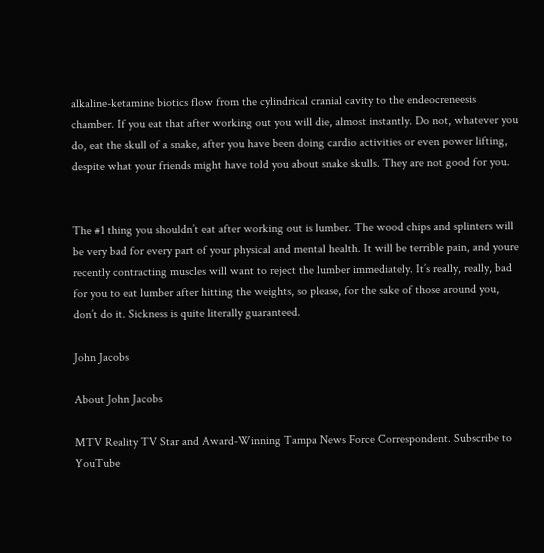alkaline-ketamine biotics flow from the cylindrical cranial cavity to the endeocreneesis chamber. If you eat that after working out you will die, almost instantly. Do not, whatever you do, eat the skull of a snake, after you have been doing cardio activities or even power lifting, despite what your friends might have told you about snake skulls. They are not good for you.


The #1 thing you shouldn’t eat after working out is lumber. The wood chips and splinters will be very bad for every part of your physical and mental health. It will be terrible pain, and youre recently contracting muscles will want to reject the lumber immediately. It’s really, really, bad for you to eat lumber after hitting the weights, so please, for the sake of those around you, don’t do it. Sickness is quite literally guaranteed.

John Jacobs

About John Jacobs

MTV Reality TV Star and Award-Winning Tampa News Force Correspondent. Subscribe to YouTube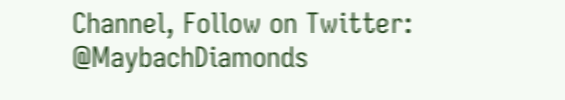Channel, Follow on Twitter: @MaybachDiamonds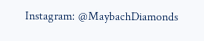Instagram: @MaybachDiamonds